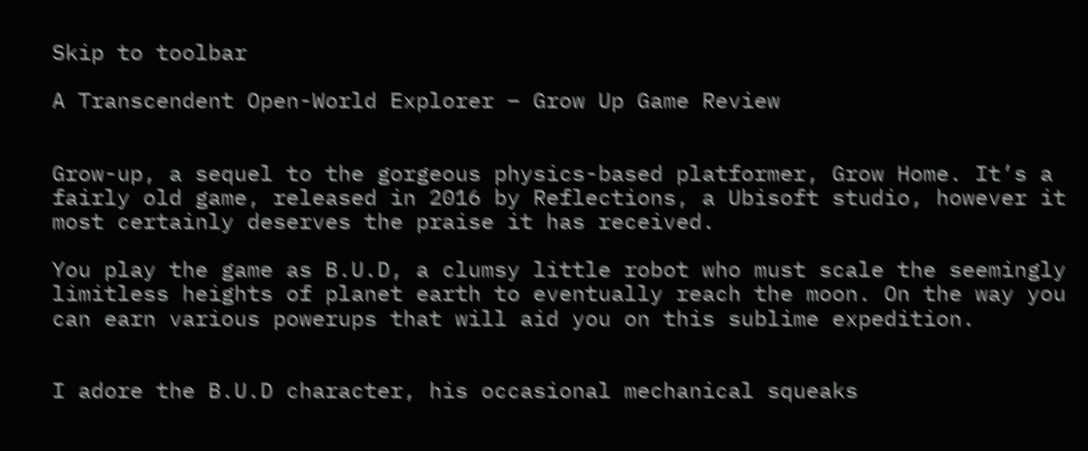Skip to toolbar

A Transcendent Open-World Explorer – Grow Up Game Review


Grow-up, a sequel to the gorgeous physics-based platformer, Grow Home. It’s a fairly old game, released in 2016 by Reflections, a Ubisoft studio, however it most certainly deserves the praise it has received.

You play the game as B.U.D, a clumsy little robot who must scale the seemingly limitless heights of planet earth to eventually reach the moon. On the way you can earn various powerups that will aid you on this sublime expedition.


I adore the B.U.D character, his occasional mechanical squeaks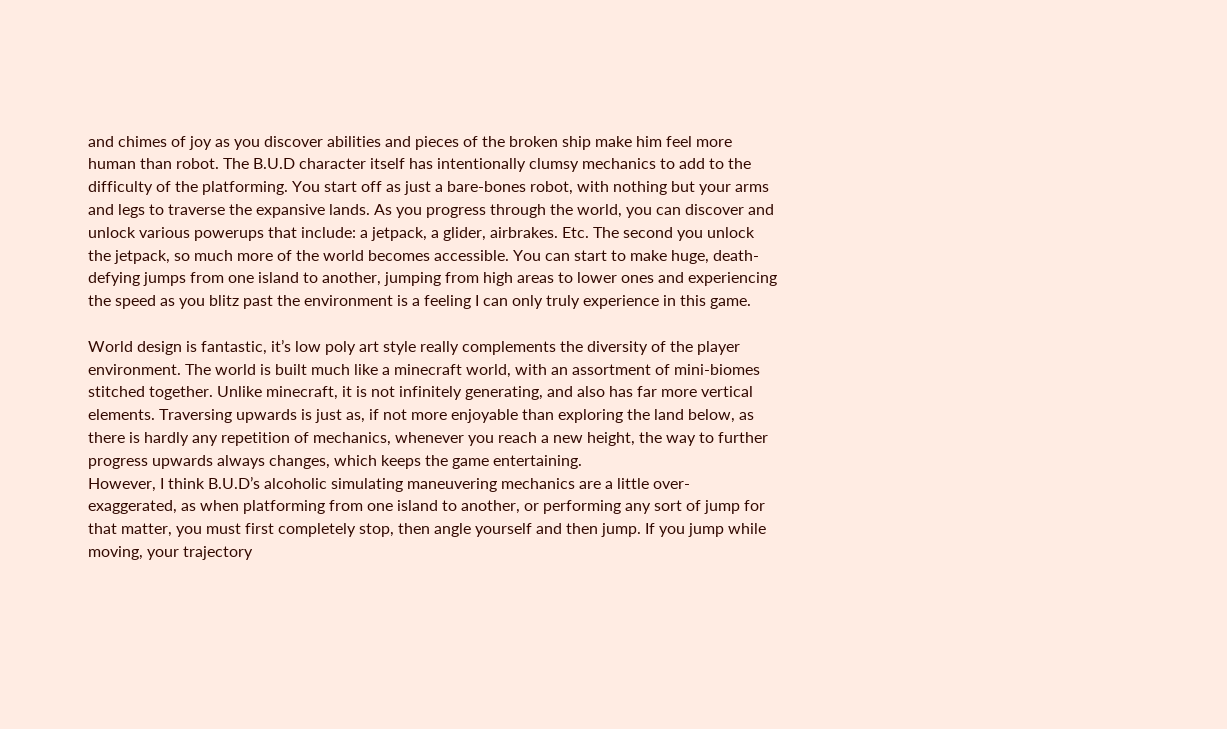and chimes of joy as you discover abilities and pieces of the broken ship make him feel more human than robot. The B.U.D character itself has intentionally clumsy mechanics to add to the difficulty of the platforming. You start off as just a bare-bones robot, with nothing but your arms and legs to traverse the expansive lands. As you progress through the world, you can discover and unlock various powerups that include: a jetpack, a glider, airbrakes. Etc. The second you unlock the jetpack, so much more of the world becomes accessible. You can start to make huge, death-defying jumps from one island to another, jumping from high areas to lower ones and experiencing the speed as you blitz past the environment is a feeling I can only truly experience in this game.

World design is fantastic, it’s low poly art style really complements the diversity of the player environment. The world is built much like a minecraft world, with an assortment of mini-biomes stitched together. Unlike minecraft, it is not infinitely generating, and also has far more vertical elements. Traversing upwards is just as, if not more enjoyable than exploring the land below, as there is hardly any repetition of mechanics, whenever you reach a new height, the way to further progress upwards always changes, which keeps the game entertaining.
However, I think B.U.D’s alcoholic simulating maneuvering mechanics are a little over-exaggerated, as when platforming from one island to another, or performing any sort of jump for that matter, you must first completely stop, then angle yourself and then jump. If you jump while moving, your trajectory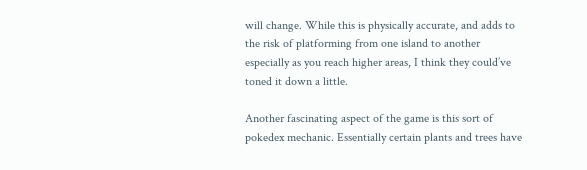will change. While this is physically accurate, and adds to the risk of platforming from one island to another especially as you reach higher areas, I think they could’ve toned it down a little.

Another fascinating aspect of the game is this sort of pokedex mechanic. Essentially certain plants and trees have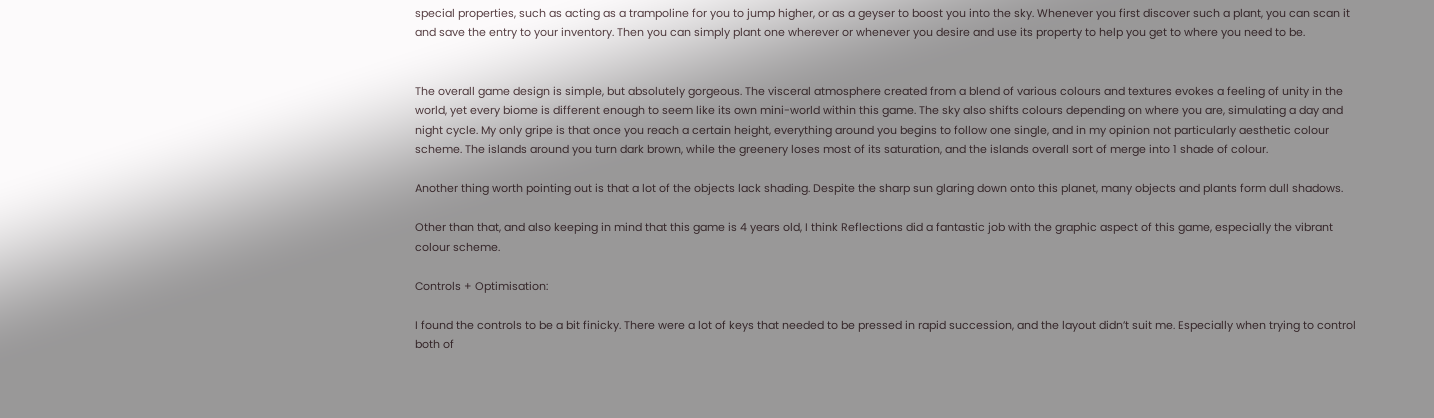special properties, such as acting as a trampoline for you to jump higher, or as a geyser to boost you into the sky. Whenever you first discover such a plant, you can scan it and save the entry to your inventory. Then you can simply plant one wherever or whenever you desire and use its property to help you get to where you need to be.


The overall game design is simple, but absolutely gorgeous. The visceral atmosphere created from a blend of various colours and textures evokes a feeling of unity in the world, yet every biome is different enough to seem like its own mini-world within this game. The sky also shifts colours depending on where you are, simulating a day and night cycle. My only gripe is that once you reach a certain height, everything around you begins to follow one single, and in my opinion not particularly aesthetic colour scheme. The islands around you turn dark brown, while the greenery loses most of its saturation, and the islands overall sort of merge into 1 shade of colour.

Another thing worth pointing out is that a lot of the objects lack shading. Despite the sharp sun glaring down onto this planet, many objects and plants form dull shadows.

Other than that, and also keeping in mind that this game is 4 years old, I think Reflections did a fantastic job with the graphic aspect of this game, especially the vibrant colour scheme.

Controls + Optimisation:

I found the controls to be a bit finicky. There were a lot of keys that needed to be pressed in rapid succession, and the layout didn’t suit me. Especially when trying to control both of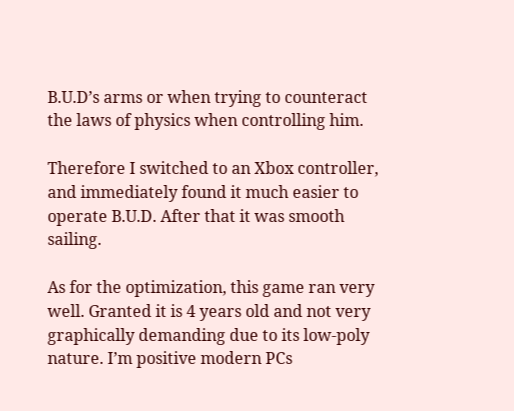B.U.D’s arms or when trying to counteract the laws of physics when controlling him.

Therefore I switched to an Xbox controller, and immediately found it much easier to operate B.U.D. After that it was smooth sailing.

As for the optimization, this game ran very well. Granted it is 4 years old and not very graphically demanding due to its low-poly nature. I’m positive modern PCs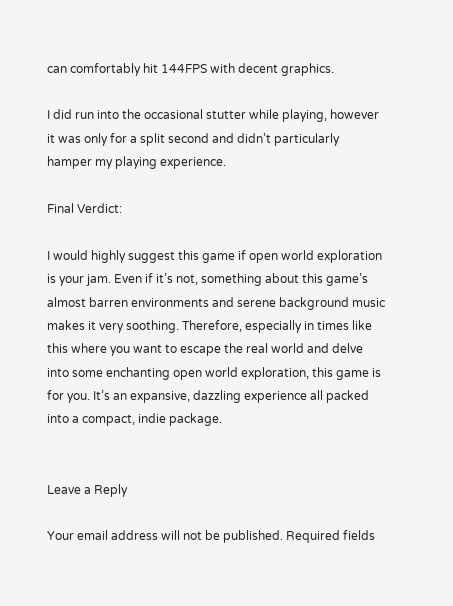can comfortably hit 144FPS with decent graphics.

I did run into the occasional stutter while playing, however it was only for a split second and didn’t particularly hamper my playing experience.

Final Verdict:

I would highly suggest this game if open world exploration is your jam. Even if it’s not, something about this game’s almost barren environments and serene background music makes it very soothing. Therefore, especially in times like this where you want to escape the real world and delve into some enchanting open world exploration, this game is for you. It’s an expansive, dazzling experience all packed into a compact, indie package.


Leave a Reply

Your email address will not be published. Required fields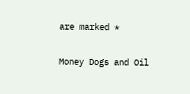are marked *


Money Dogs and Oil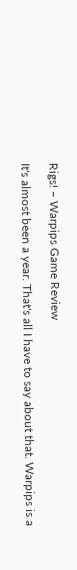Rigs! – Warpips Game Review

It's almost been a year. That's all I have to say about that. Warpips is a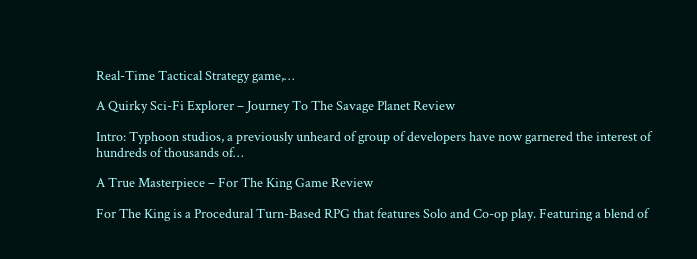Real-Time Tactical Strategy game,…

A Quirky Sci-Fi Explorer – Journey To The Savage Planet Review

Intro: Typhoon studios, a previously unheard of group of developers have now garnered the interest of hundreds of thousands of…

A True Masterpiece – For The King Game Review

For The King is a Procedural Turn-Based RPG that features Solo and Co-op play. Featuring a blend of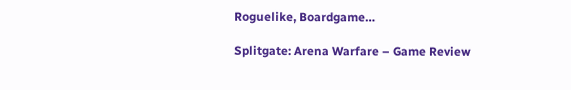Roguelike, Boardgame…

Splitgate: Arena Warfare – Game Review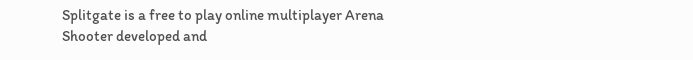Splitgate is a free to play online multiplayer Arena Shooter developed and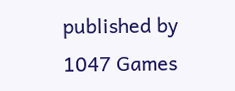published by 1047 Games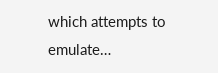which attempts to emulate…